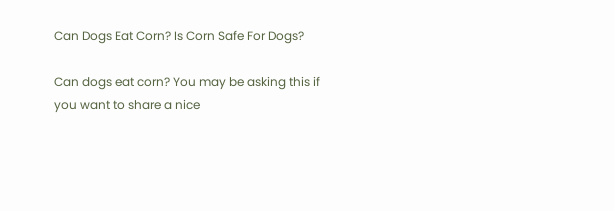Can Dogs Eat Corn? Is Corn Safe For Dogs?

Can dogs eat corn? You may be asking this if you want to share a nice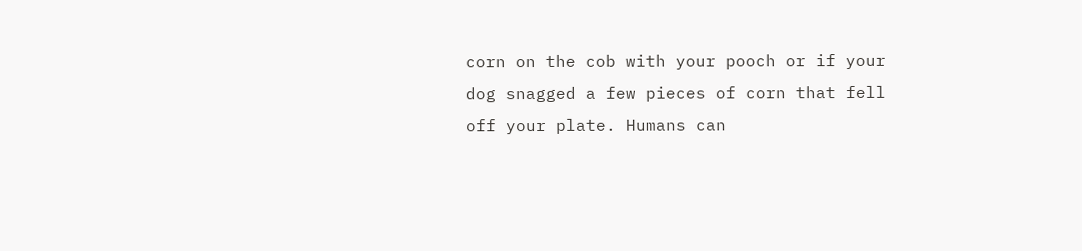corn on the cob with your pooch or if your dog snagged a few pieces of corn that fell off your plate. Humans can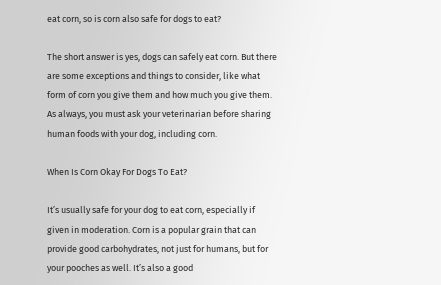eat corn, so is corn also safe for dogs to eat?

The short answer is yes, dogs can safely eat corn. But there are some exceptions and things to consider, like what form of corn you give them and how much you give them. As always, you must ask your veterinarian before sharing human foods with your dog, including corn.

When Is Corn Okay For Dogs To Eat?

It’s usually safe for your dog to eat corn, especially if given in moderation. Corn is a popular grain that can provide good carbohydrates, not just for humans, but for your pooches as well. It’s also a good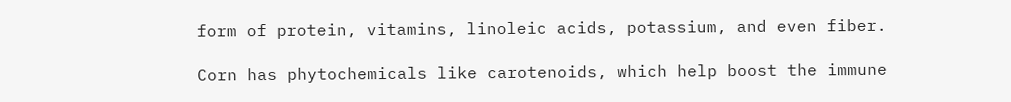form of protein, vitamins, linoleic acids, potassium, and even fiber.

Corn has phytochemicals like carotenoids, which help boost the immune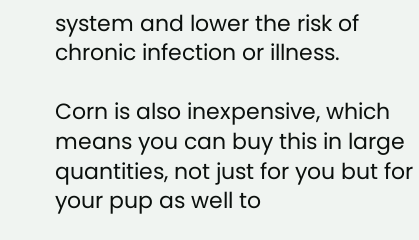system and lower the risk of chronic infection or illness.

Corn is also inexpensive, which means you can buy this in large quantities, not just for you but for your pup as well to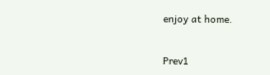enjoy at home.


Prev1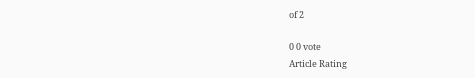of 2

0 0 vote
Article Rating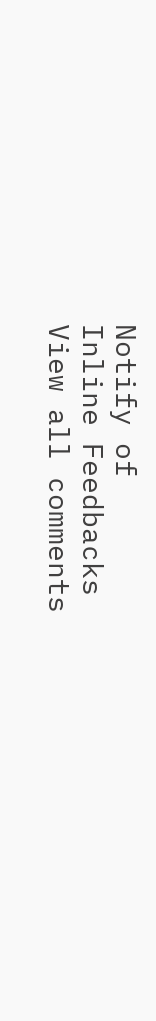Notify of
Inline Feedbacks
View all comments